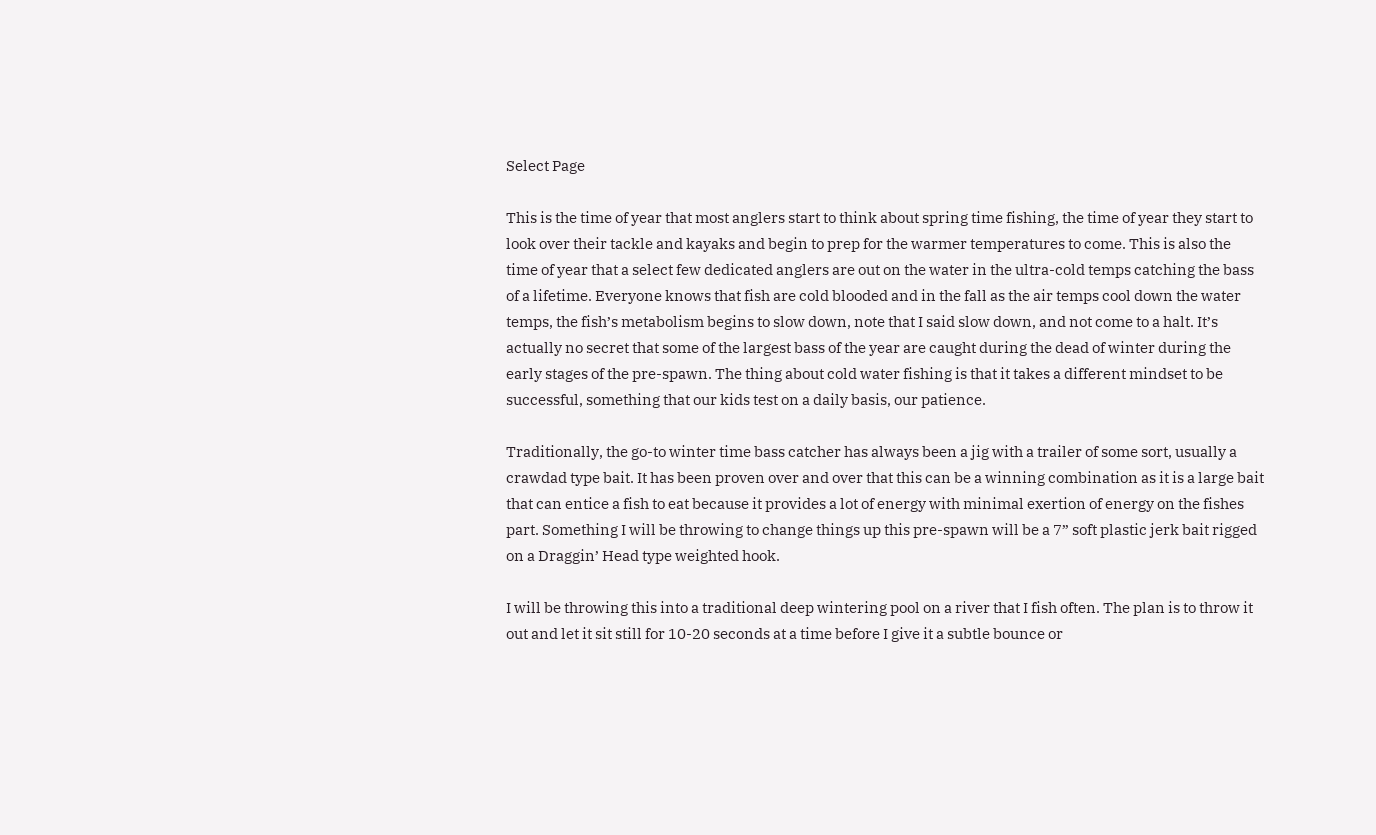Select Page

This is the time of year that most anglers start to think about spring time fishing, the time of year they start to look over their tackle and kayaks and begin to prep for the warmer temperatures to come. This is also the time of year that a select few dedicated anglers are out on the water in the ultra-cold temps catching the bass of a lifetime. Everyone knows that fish are cold blooded and in the fall as the air temps cool down the water temps, the fish’s metabolism begins to slow down, note that I said slow down, and not come to a halt. It’s actually no secret that some of the largest bass of the year are caught during the dead of winter during the early stages of the pre-spawn. The thing about cold water fishing is that it takes a different mindset to be successful, something that our kids test on a daily basis, our patience.

Traditionally, the go-to winter time bass catcher has always been a jig with a trailer of some sort, usually a crawdad type bait. It has been proven over and over that this can be a winning combination as it is a large bait that can entice a fish to eat because it provides a lot of energy with minimal exertion of energy on the fishes part. Something I will be throwing to change things up this pre-spawn will be a 7” soft plastic jerk bait rigged on a Draggin’ Head type weighted hook.

I will be throwing this into a traditional deep wintering pool on a river that I fish often. The plan is to throw it out and let it sit still for 10-20 seconds at a time before I give it a subtle bounce or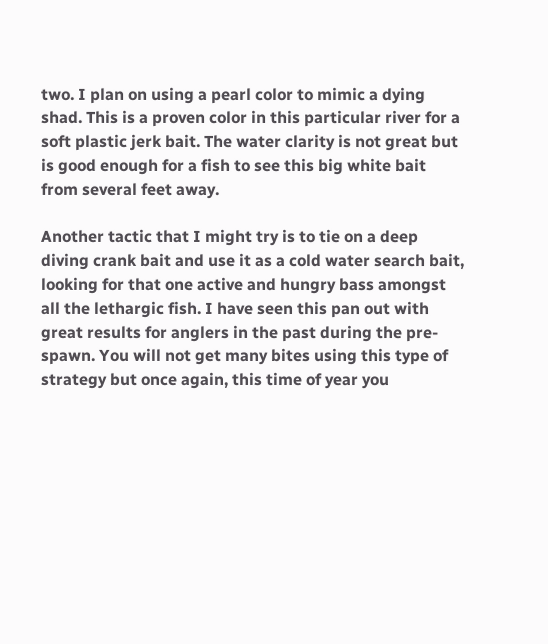two. I plan on using a pearl color to mimic a dying shad. This is a proven color in this particular river for a soft plastic jerk bait. The water clarity is not great but is good enough for a fish to see this big white bait from several feet away.

Another tactic that I might try is to tie on a deep diving crank bait and use it as a cold water search bait, looking for that one active and hungry bass amongst all the lethargic fish. I have seen this pan out with great results for anglers in the past during the pre-spawn. You will not get many bites using this type of strategy but once again, this time of year you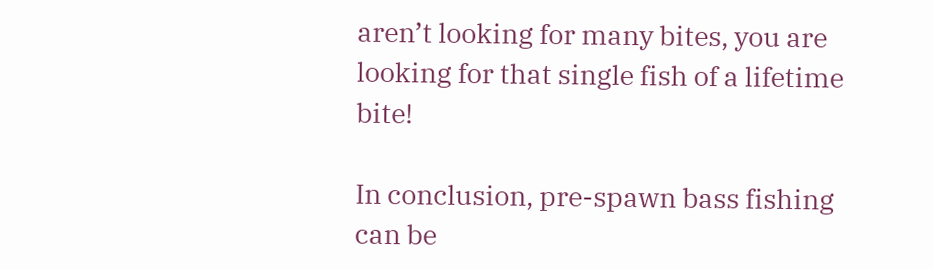aren’t looking for many bites, you are looking for that single fish of a lifetime bite!

In conclusion, pre-spawn bass fishing can be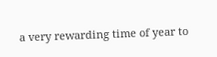a very rewarding time of year to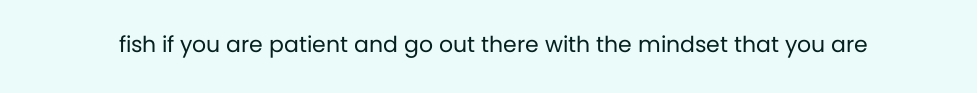fish if you are patient and go out there with the mindset that you are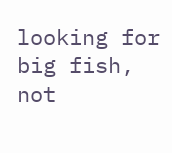looking for big fish, not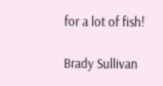for a lot of fish!

Brady Sullivan